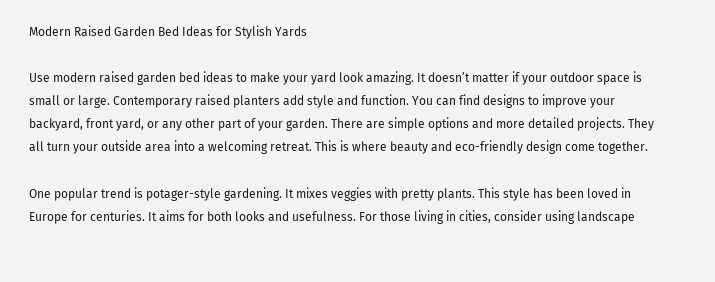Modern Raised Garden Bed Ideas for Stylish Yards

Use modern raised garden bed ideas to make your yard look amazing. It doesn’t matter if your outdoor space is small or large. Contemporary raised planters add style and function. You can find designs to improve your backyard, front yard, or any other part of your garden. There are simple options and more detailed projects. They all turn your outside area into a welcoming retreat. This is where beauty and eco-friendly design come together.

One popular trend is potager-style gardening. It mixes veggies with pretty plants. This style has been loved in Europe for centuries. It aims for both looks and usefulness. For those living in cities, consider using landscape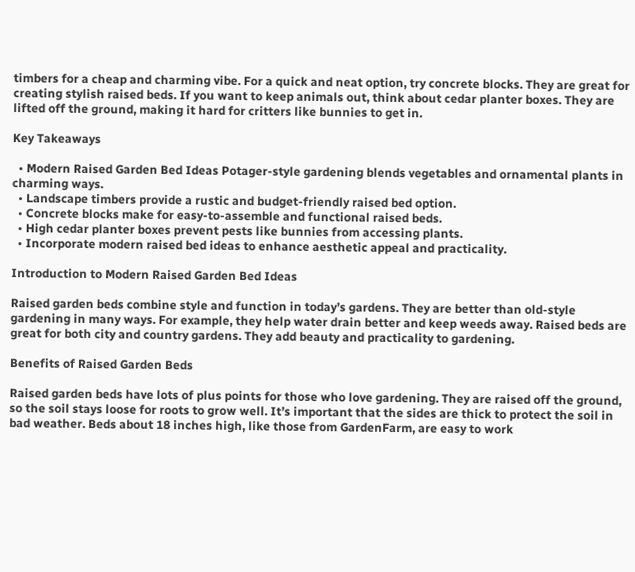timbers for a cheap and charming vibe. For a quick and neat option, try concrete blocks. They are great for creating stylish raised beds. If you want to keep animals out, think about cedar planter boxes. They are lifted off the ground, making it hard for critters like bunnies to get in.

Key Takeaways

  • Modern Raised Garden Bed Ideas Potager-style gardening blends vegetables and ornamental plants in charming ways.
  • Landscape timbers provide a rustic and budget-friendly raised bed option.
  • Concrete blocks make for easy-to-assemble and functional raised beds.
  • High cedar planter boxes prevent pests like bunnies from accessing plants.
  • Incorporate modern raised bed ideas to enhance aesthetic appeal and practicality.

Introduction to Modern Raised Garden Bed Ideas

Raised garden beds combine style and function in today’s gardens. They are better than old-style gardening in many ways. For example, they help water drain better and keep weeds away. Raised beds are great for both city and country gardens. They add beauty and practicality to gardening.

Benefits of Raised Garden Beds

Raised garden beds have lots of plus points for those who love gardening. They are raised off the ground, so the soil stays loose for roots to grow well. It’s important that the sides are thick to protect the soil in bad weather. Beds about 18 inches high, like those from GardenFarm, are easy to work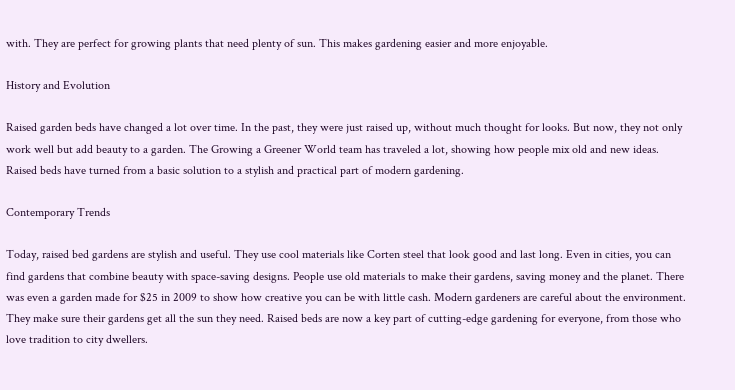with. They are perfect for growing plants that need plenty of sun. This makes gardening easier and more enjoyable.

History and Evolution

Raised garden beds have changed a lot over time. In the past, they were just raised up, without much thought for looks. But now, they not only work well but add beauty to a garden. The Growing a Greener World team has traveled a lot, showing how people mix old and new ideas. Raised beds have turned from a basic solution to a stylish and practical part of modern gardening.

Contemporary Trends

Today, raised bed gardens are stylish and useful. They use cool materials like Corten steel that look good and last long. Even in cities, you can find gardens that combine beauty with space-saving designs. People use old materials to make their gardens, saving money and the planet. There was even a garden made for $25 in 2009 to show how creative you can be with little cash. Modern gardeners are careful about the environment. They make sure their gardens get all the sun they need. Raised beds are now a key part of cutting-edge gardening for everyone, from those who love tradition to city dwellers.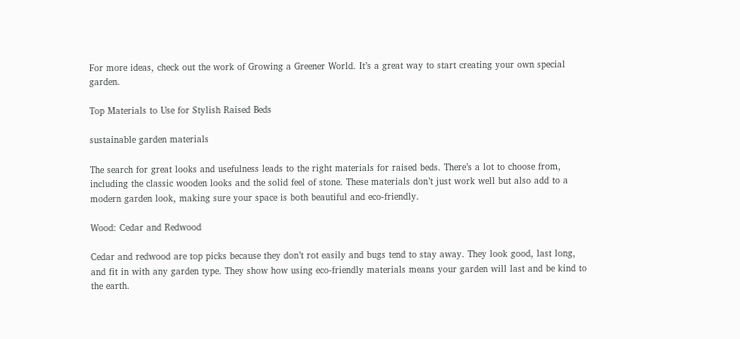For more ideas, check out the work of Growing a Greener World. It’s a great way to start creating your own special garden.

Top Materials to Use for Stylish Raised Beds

sustainable garden materials

The search for great looks and usefulness leads to the right materials for raised beds. There’s a lot to choose from, including the classic wooden looks and the solid feel of stone. These materials don’t just work well but also add to a modern garden look, making sure your space is both beautiful and eco-friendly.

Wood: Cedar and Redwood

Cedar and redwood are top picks because they don’t rot easily and bugs tend to stay away. They look good, last long, and fit in with any garden type. They show how using eco-friendly materials means your garden will last and be kind to the earth.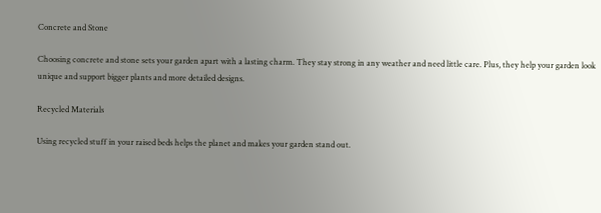Concrete and Stone

Choosing concrete and stone sets your garden apart with a lasting charm. They stay strong in any weather and need little care. Plus, they help your garden look unique and support bigger plants and more detailed designs.

Recycled Materials

Using recycled stuff in your raised beds helps the planet and makes your garden stand out.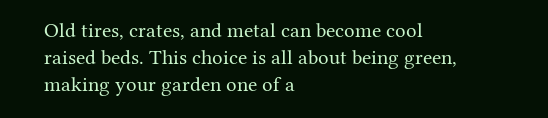Old tires, crates, and metal can become cool raised beds. This choice is all about being green, making your garden one of a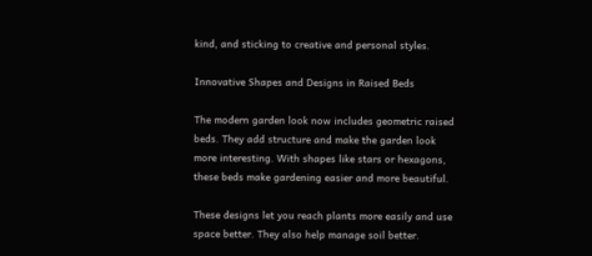kind, and sticking to creative and personal styles.

Innovative Shapes and Designs in Raised Beds

The modern garden look now includes geometric raised beds. They add structure and make the garden look more interesting. With shapes like stars or hexagons, these beds make gardening easier and more beautiful.

These designs let you reach plants more easily and use space better. They also help manage soil better.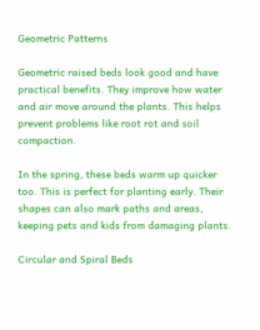Geometric Patterns

Geometric raised beds look good and have practical benefits. They improve how water and air move around the plants. This helps prevent problems like root rot and soil compaction.

In the spring, these beds warm up quicker too. This is perfect for planting early. Their shapes can also mark paths and areas, keeping pets and kids from damaging plants.

Circular and Spiral Beds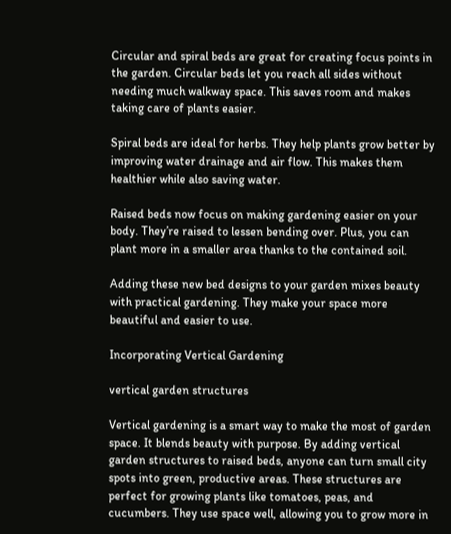Circular and spiral beds are great for creating focus points in the garden. Circular beds let you reach all sides without needing much walkway space. This saves room and makes taking care of plants easier.

Spiral beds are ideal for herbs. They help plants grow better by improving water drainage and air flow. This makes them healthier while also saving water.

Raised beds now focus on making gardening easier on your body. They’re raised to lessen bending over. Plus, you can plant more in a smaller area thanks to the contained soil.

Adding these new bed designs to your garden mixes beauty with practical gardening. They make your space more beautiful and easier to use.

Incorporating Vertical Gardening

vertical garden structures

Vertical gardening is a smart way to make the most of garden space. It blends beauty with purpose. By adding vertical garden structures to raised beds, anyone can turn small city spots into green, productive areas. These structures are perfect for growing plants like tomatoes, peas, and cucumbers. They use space well, allowing you to grow more in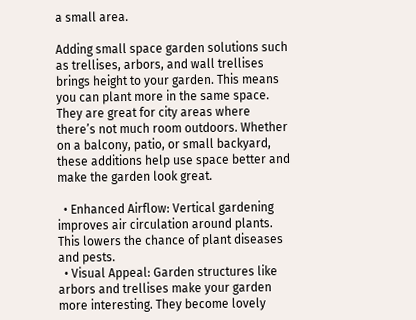a small area.

Adding small space garden solutions such as trellises, arbors, and wall trellises brings height to your garden. This means you can plant more in the same space. They are great for city areas where there’s not much room outdoors. Whether on a balcony, patio, or small backyard, these additions help use space better and make the garden look great.

  • Enhanced Airflow: Vertical gardening improves air circulation around plants. This lowers the chance of plant diseases and pests.
  • Visual Appeal: Garden structures like arbors and trellises make your garden more interesting. They become lovely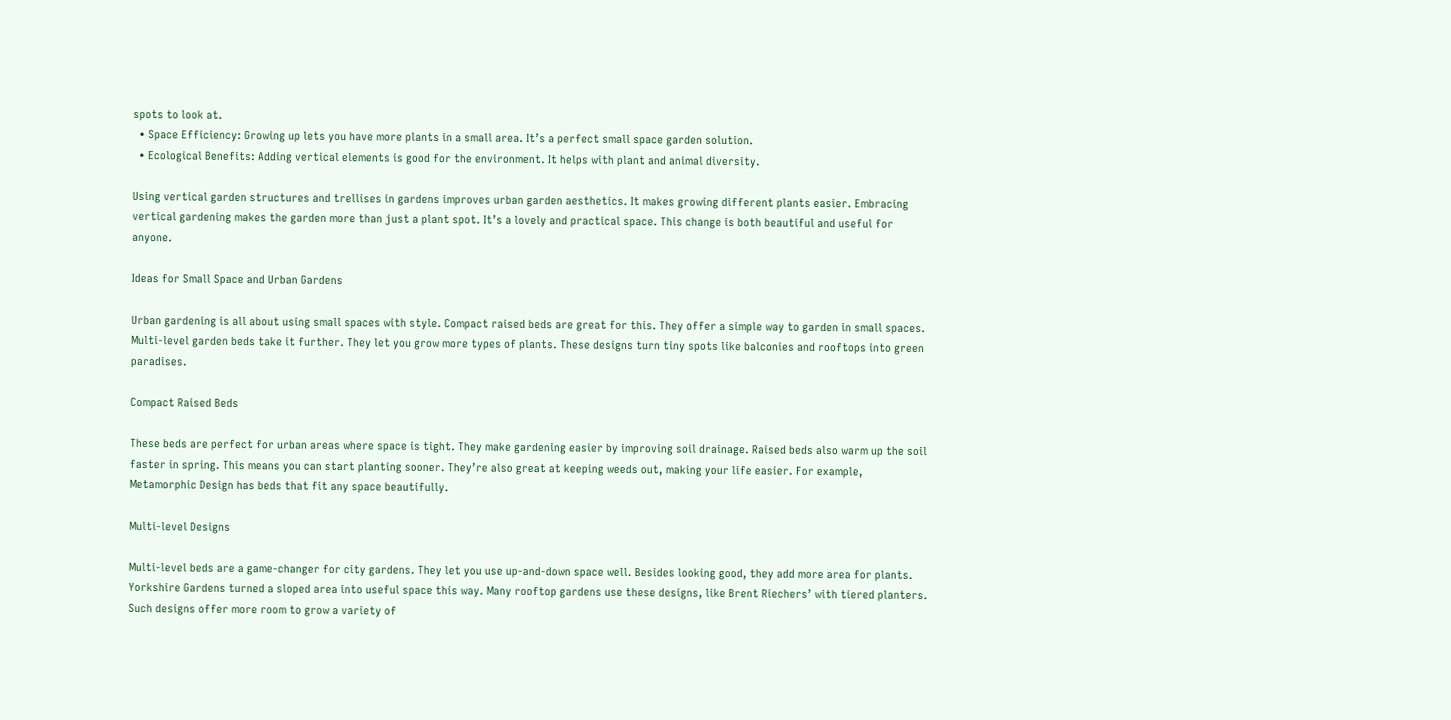spots to look at.
  • Space Efficiency: Growing up lets you have more plants in a small area. It’s a perfect small space garden solution.
  • Ecological Benefits: Adding vertical elements is good for the environment. It helps with plant and animal diversity.

Using vertical garden structures and trellises in gardens improves urban garden aesthetics. It makes growing different plants easier. Embracing vertical gardening makes the garden more than just a plant spot. It’s a lovely and practical space. This change is both beautiful and useful for anyone.

Ideas for Small Space and Urban Gardens

Urban gardening is all about using small spaces with style. Compact raised beds are great for this. They offer a simple way to garden in small spaces. Multi-level garden beds take it further. They let you grow more types of plants. These designs turn tiny spots like balconies and rooftops into green paradises.

Compact Raised Beds

These beds are perfect for urban areas where space is tight. They make gardening easier by improving soil drainage. Raised beds also warm up the soil faster in spring. This means you can start planting sooner. They’re also great at keeping weeds out, making your life easier. For example, Metamorphic Design has beds that fit any space beautifully.

Multi-level Designs

Multi-level beds are a game-changer for city gardens. They let you use up-and-down space well. Besides looking good, they add more area for plants. Yorkshire Gardens turned a sloped area into useful space this way. Many rooftop gardens use these designs, like Brent Riechers’ with tiered planters. Such designs offer more room to grow a variety of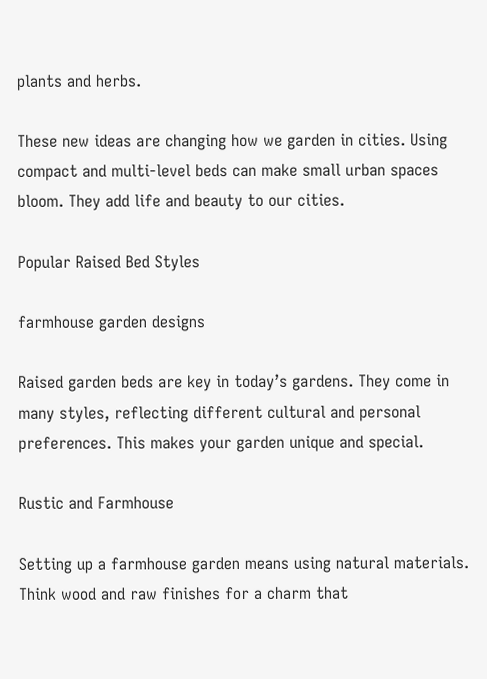plants and herbs.

These new ideas are changing how we garden in cities. Using compact and multi-level beds can make small urban spaces bloom. They add life and beauty to our cities.

Popular Raised Bed Styles

farmhouse garden designs

Raised garden beds are key in today’s gardens. They come in many styles, reflecting different cultural and personal preferences. This makes your garden unique and special.

Rustic and Farmhouse

Setting up a farmhouse garden means using natural materials. Think wood and raw finishes for a charm that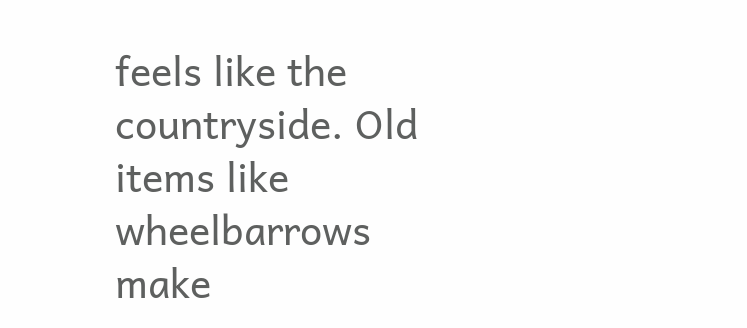feels like the countryside. Old items like wheelbarrows make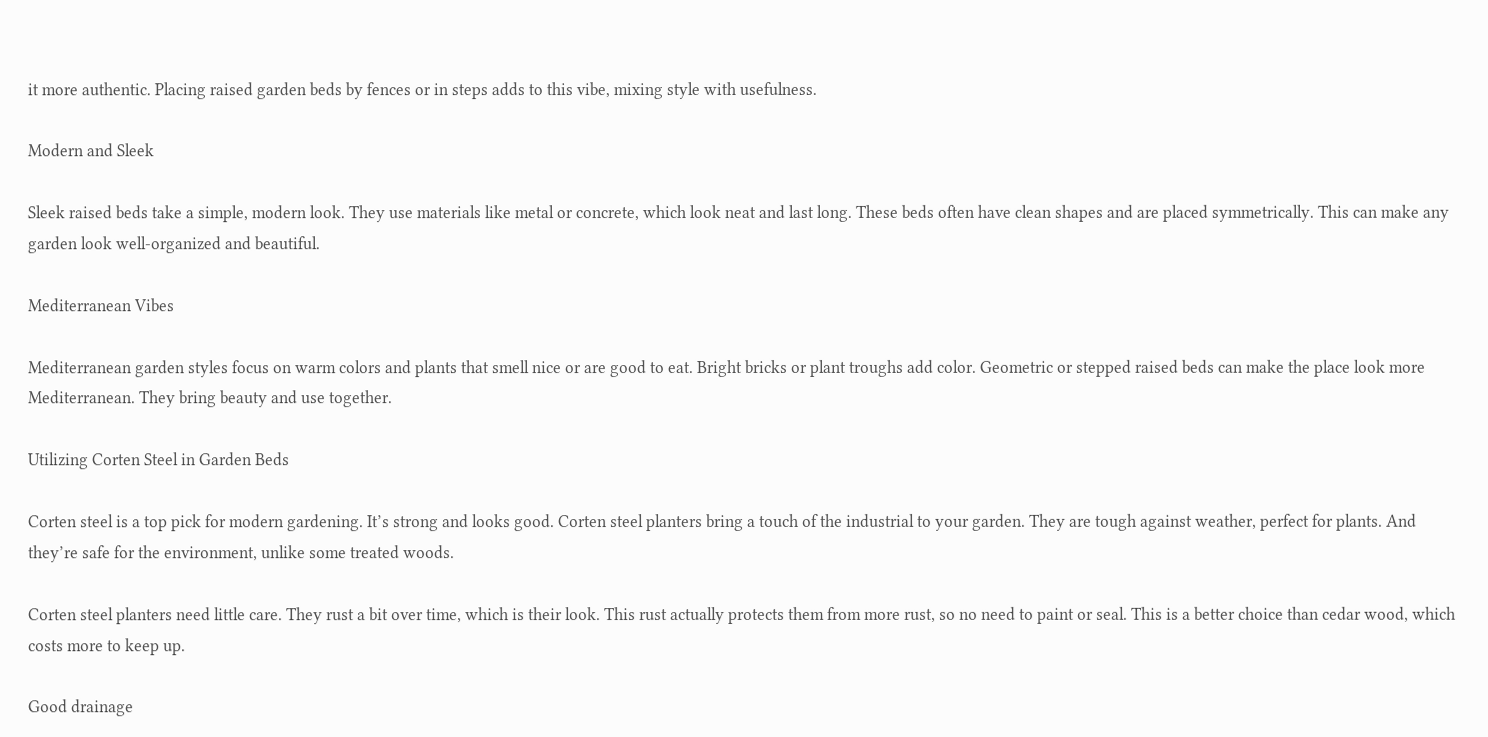it more authentic. Placing raised garden beds by fences or in steps adds to this vibe, mixing style with usefulness.

Modern and Sleek

Sleek raised beds take a simple, modern look. They use materials like metal or concrete, which look neat and last long. These beds often have clean shapes and are placed symmetrically. This can make any garden look well-organized and beautiful.

Mediterranean Vibes

Mediterranean garden styles focus on warm colors and plants that smell nice or are good to eat. Bright bricks or plant troughs add color. Geometric or stepped raised beds can make the place look more Mediterranean. They bring beauty and use together.

Utilizing Corten Steel in Garden Beds

Corten steel is a top pick for modern gardening. It’s strong and looks good. Corten steel planters bring a touch of the industrial to your garden. They are tough against weather, perfect for plants. And they’re safe for the environment, unlike some treated woods.

Corten steel planters need little care. They rust a bit over time, which is their look. This rust actually protects them from more rust, so no need to paint or seal. This is a better choice than cedar wood, which costs more to keep up.

Good drainage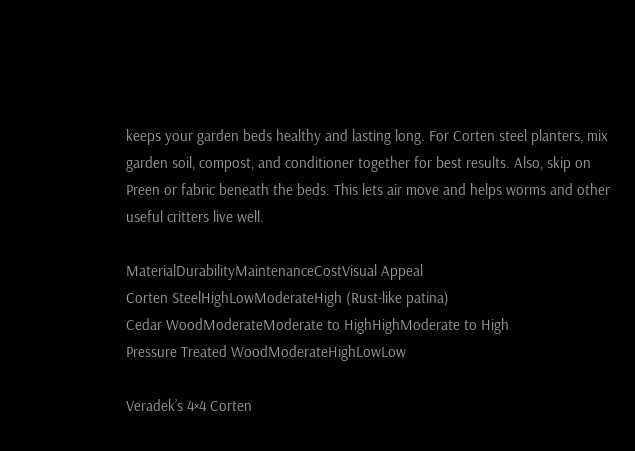keeps your garden beds healthy and lasting long. For Corten steel planters, mix garden soil, compost, and conditioner together for best results. Also, skip on Preen or fabric beneath the beds. This lets air move and helps worms and other useful critters live well.

MaterialDurabilityMaintenanceCostVisual Appeal
Corten SteelHighLowModerateHigh (Rust-like patina)
Cedar WoodModerateModerate to HighHighModerate to High
Pressure Treated WoodModerateHighLowLow

Veradek’s 4×4 Corten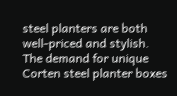steel planters are both well-priced and stylish. The demand for unique Corten steel planter boxes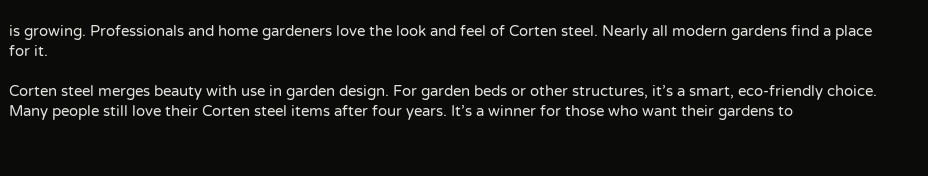is growing. Professionals and home gardeners love the look and feel of Corten steel. Nearly all modern gardens find a place for it.

Corten steel merges beauty with use in garden design. For garden beds or other structures, it’s a smart, eco-friendly choice. Many people still love their Corten steel items after four years. It’s a winner for those who want their gardens to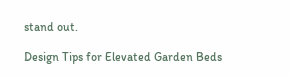stand out.

Design Tips for Elevated Garden Beds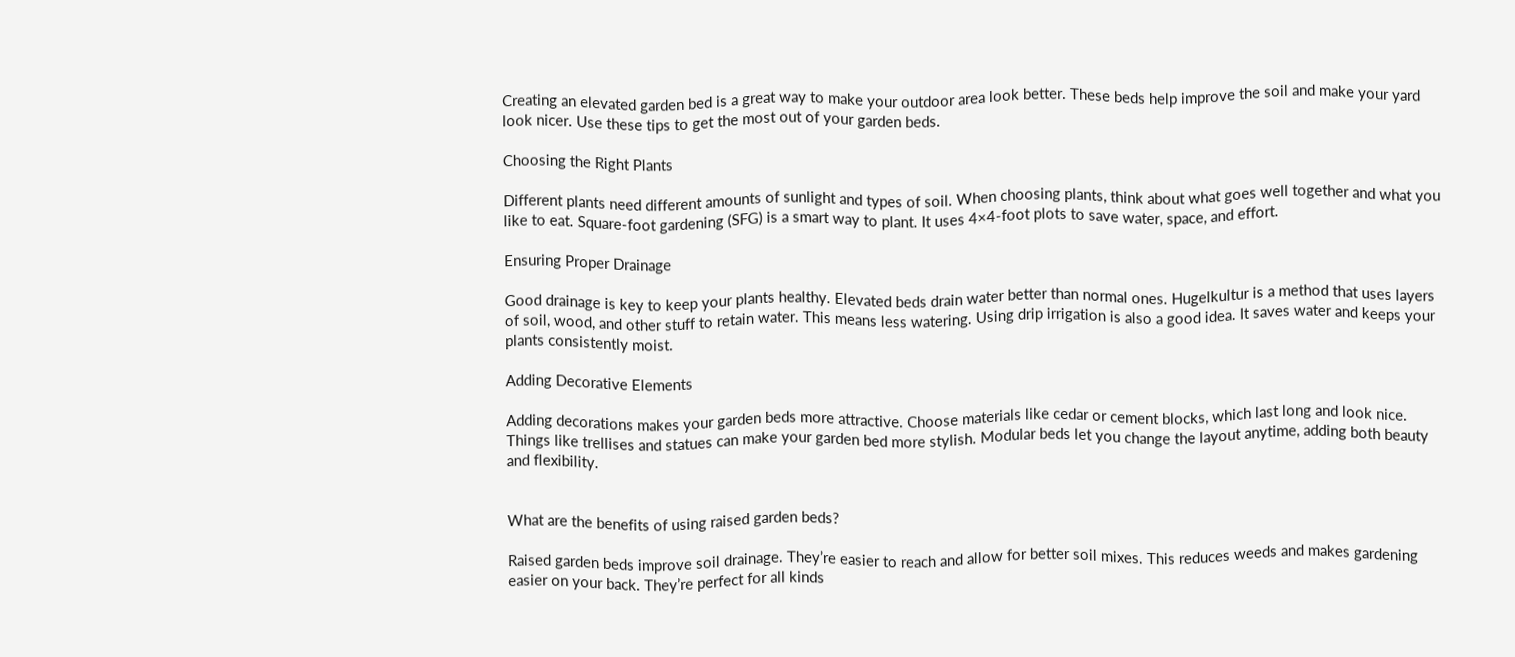Creating an elevated garden bed is a great way to make your outdoor area look better. These beds help improve the soil and make your yard look nicer. Use these tips to get the most out of your garden beds.

Choosing the Right Plants

Different plants need different amounts of sunlight and types of soil. When choosing plants, think about what goes well together and what you like to eat. Square-foot gardening (SFG) is a smart way to plant. It uses 4×4-foot plots to save water, space, and effort.

Ensuring Proper Drainage

Good drainage is key to keep your plants healthy. Elevated beds drain water better than normal ones. Hugelkultur is a method that uses layers of soil, wood, and other stuff to retain water. This means less watering. Using drip irrigation is also a good idea. It saves water and keeps your plants consistently moist.

Adding Decorative Elements

Adding decorations makes your garden beds more attractive. Choose materials like cedar or cement blocks, which last long and look nice. Things like trellises and statues can make your garden bed more stylish. Modular beds let you change the layout anytime, adding both beauty and flexibility.


What are the benefits of using raised garden beds?

Raised garden beds improve soil drainage. They’re easier to reach and allow for better soil mixes. This reduces weeds and makes gardening easier on your back. They’re perfect for all kinds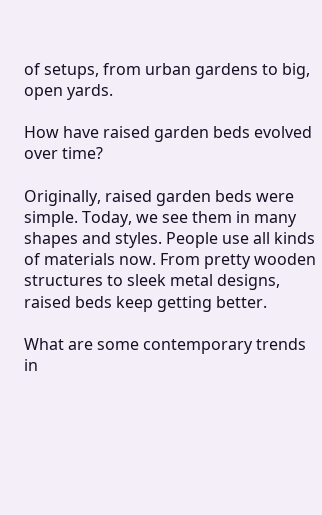of setups, from urban gardens to big, open yards.

How have raised garden beds evolved over time?

Originally, raised garden beds were simple. Today, we see them in many shapes and styles. People use all kinds of materials now. From pretty wooden structures to sleek metal designs, raised beds keep getting better.

What are some contemporary trends in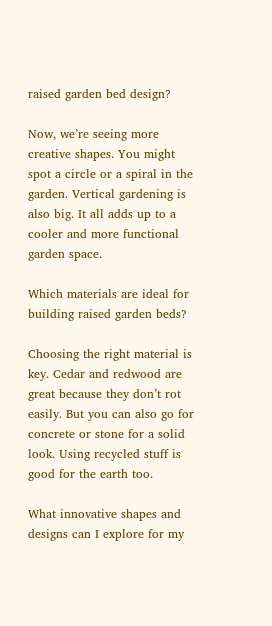raised garden bed design?

Now, we’re seeing more creative shapes. You might spot a circle or a spiral in the garden. Vertical gardening is also big. It all adds up to a cooler and more functional garden space.

Which materials are ideal for building raised garden beds?

Choosing the right material is key. Cedar and redwood are great because they don’t rot easily. But you can also go for concrete or stone for a solid look. Using recycled stuff is good for the earth too.

What innovative shapes and designs can I explore for my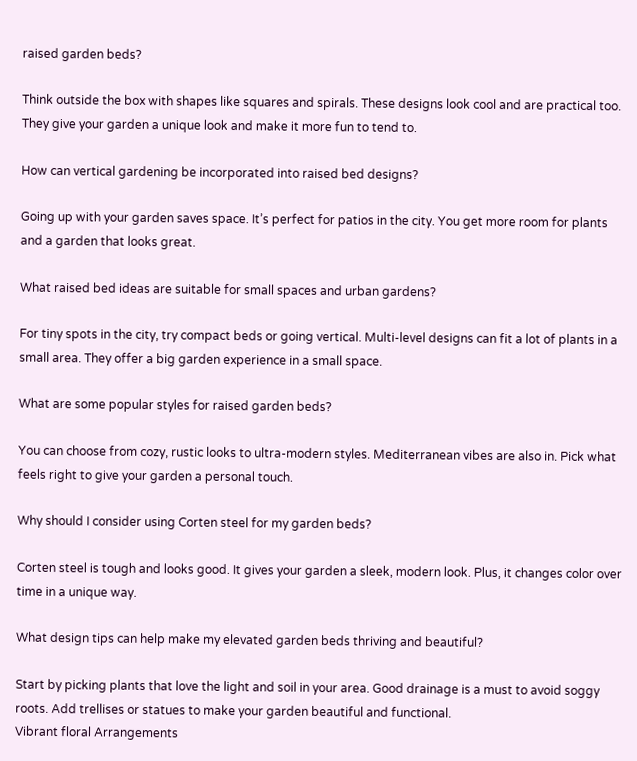raised garden beds?

Think outside the box with shapes like squares and spirals. These designs look cool and are practical too. They give your garden a unique look and make it more fun to tend to.

How can vertical gardening be incorporated into raised bed designs?

Going up with your garden saves space. It’s perfect for patios in the city. You get more room for plants and a garden that looks great.

What raised bed ideas are suitable for small spaces and urban gardens?

For tiny spots in the city, try compact beds or going vertical. Multi-level designs can fit a lot of plants in a small area. They offer a big garden experience in a small space.

What are some popular styles for raised garden beds?

You can choose from cozy, rustic looks to ultra-modern styles. Mediterranean vibes are also in. Pick what feels right to give your garden a personal touch.

Why should I consider using Corten steel for my garden beds?

Corten steel is tough and looks good. It gives your garden a sleek, modern look. Plus, it changes color over time in a unique way.

What design tips can help make my elevated garden beds thriving and beautiful?

Start by picking plants that love the light and soil in your area. Good drainage is a must to avoid soggy roots. Add trellises or statues to make your garden beautiful and functional.
Vibrant floral Arrangements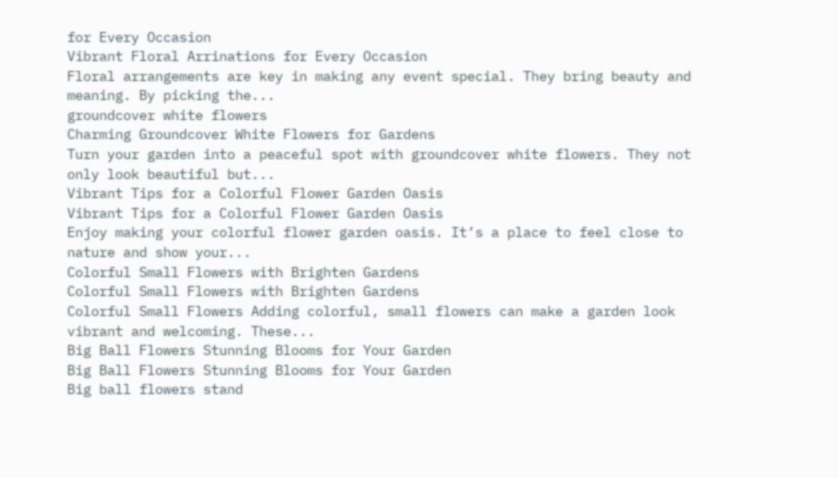for Every Occasion
Vibrant Floral Arrinations for Every Occasion
Floral arrangements are key in making any event special. They bring beauty and meaning. By picking the...
groundcover white flowers
Charming Groundcover White Flowers for Gardens
Turn your garden into a peaceful spot with groundcover white flowers. They not only look beautiful but...
Vibrant Tips for a Colorful Flower Garden Oasis
Vibrant Tips for a Colorful Flower Garden Oasis
Enjoy making your colorful flower garden oasis. It’s a place to feel close to nature and show your...
Colorful Small Flowers with Brighten Gardens
Colorful Small Flowers with Brighten Gardens
Colorful Small Flowers Adding colorful, small flowers can make a garden look vibrant and welcoming. These...
Big Ball Flowers Stunning Blooms for Your Garden
Big Ball Flowers Stunning Blooms for Your Garden
Big ball flowers stand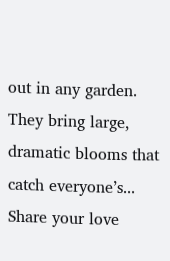out in any garden. They bring large, dramatic blooms that catch everyone’s...
Share your love